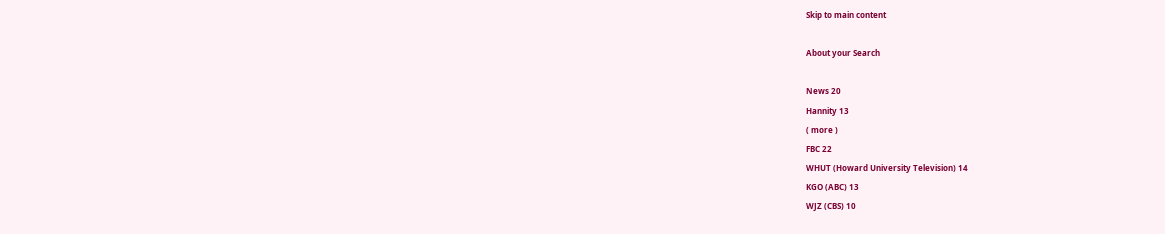Skip to main content

About your Search

News 20
Hannity 13
( more )
FBC 22
WHUT (Howard University Television) 14
KGO (ABC) 13
WJZ (CBS) 10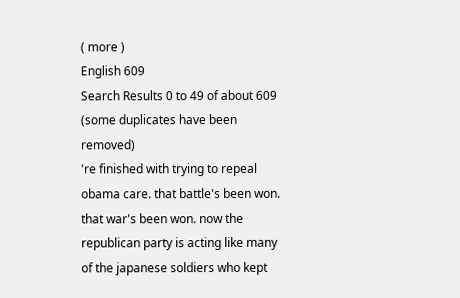( more )
English 609
Search Results 0 to 49 of about 609 (some duplicates have been removed)
're finished with trying to repeal obama care. that battle's been won. that war's been won. now the republican party is acting like many of the japanese soldiers who kept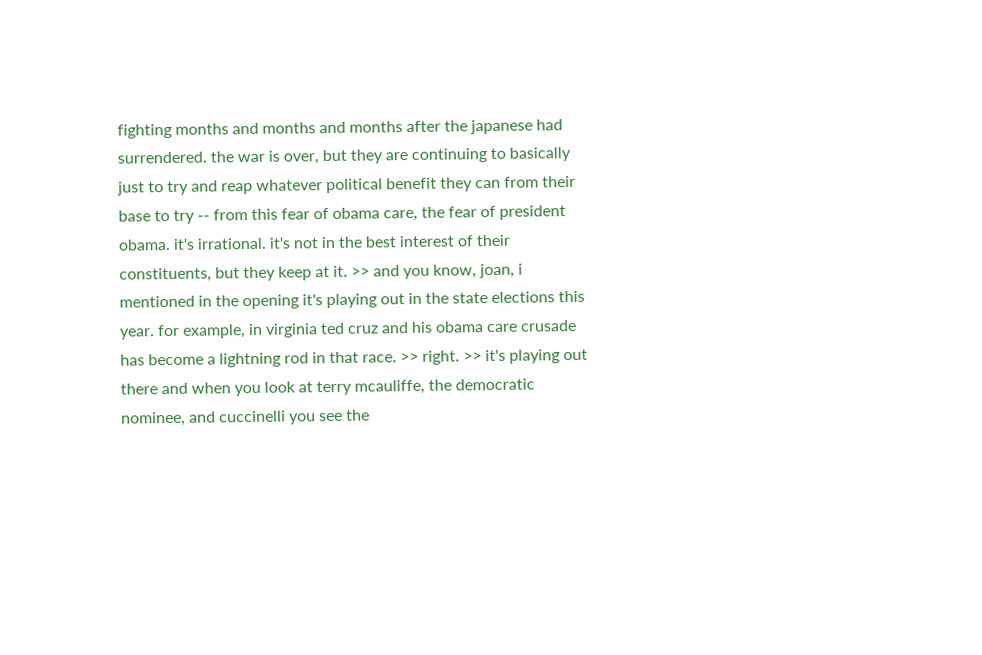fighting months and months and months after the japanese had surrendered. the war is over, but they are continuing to basically just to try and reap whatever political benefit they can from their base to try -- from this fear of obama care, the fear of president obama. it's irrational. it's not in the best interest of their constituents, but they keep at it. >> and you know, joan, i mentioned in the opening it's playing out in the state elections this year. for example, in virginia ted cruz and his obama care crusade has become a lightning rod in that race. >> right. >> it's playing out there and when you look at terry mcauliffe, the democratic nominee, and cuccinelli you see the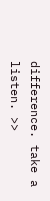difference. take a listen. >>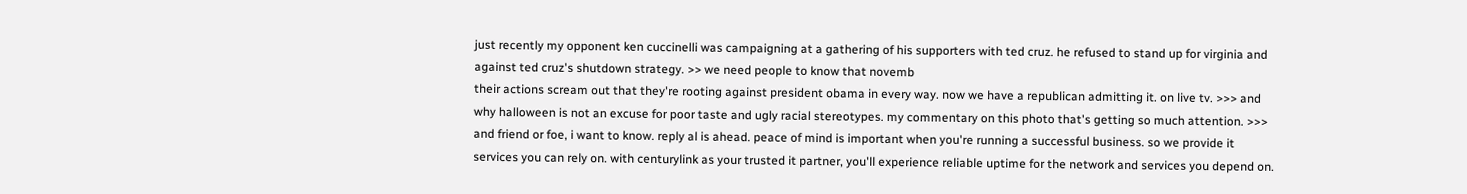just recently my opponent ken cuccinelli was campaigning at a gathering of his supporters with ted cruz. he refused to stand up for virginia and against ted cruz's shutdown strategy. >> we need people to know that novemb
their actions scream out that they're rooting against president obama in every way. now we have a republican admitting it. on live tv. >>> and why halloween is not an excuse for poor taste and ugly racial stereotypes. my commentary on this photo that's getting so much attention. >>> and friend or foe, i want to know. reply al is ahead. peace of mind is important when you're running a successful business. so we provide it services you can rely on. with centurylink as your trusted it partner, you'll experience reliable uptime for the network and services you depend on.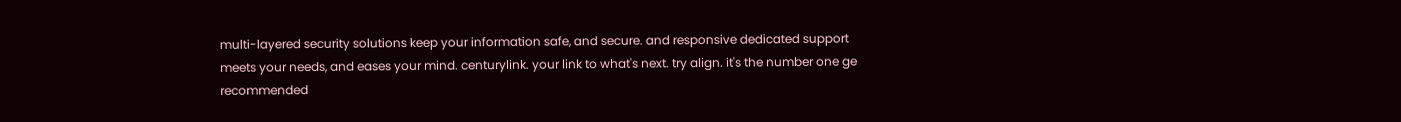multi-layered security solutions keep your information safe, and secure. and responsive dedicated support meets your needs, and eases your mind. centurylink. your link to what's next. try align. it's the number one ge recommended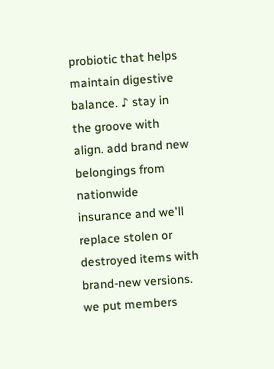probiotic that helps maintain digestive balance. ♪ stay in the groove with align. add brand new belongings from nationwide insurance and we'll replace stolen or destroyed items with brand-new versions. we put members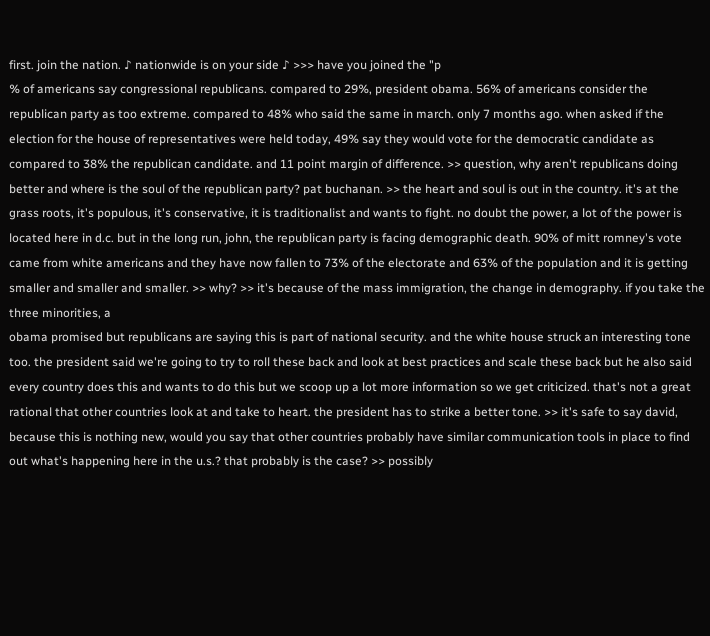first. join the nation. ♪ nationwide is on your side ♪ >>> have you joined the "p
% of americans say congressional republicans. compared to 29%, president obama. 56% of americans consider the republican party as too extreme. compared to 48% who said the same in march. only 7 months ago. when asked if the election for the house of representatives were held today, 49% say they would vote for the democratic candidate as compared to 38% the republican candidate. and 11 point margin of difference. >> question, why aren't republicans doing better and where is the soul of the republican party? pat buchanan. >> the heart and soul is out in the country. it's at the grass roots, it's populous, it's conservative, it is traditionalist and wants to fight. no doubt the power, a lot of the power is located here in d.c. but in the long run, john, the republican party is facing demographic death. 90% of mitt romney's vote came from white americans and they have now fallen to 73% of the electorate and 63% of the population and it is getting smaller and smaller and smaller. >> why? >> it's because of the mass immigration, the change in demography. if you take the three minorities, a
obama promised but republicans are saying this is part of national security. and the white house struck an interesting tone too. the president said we're going to try to roll these back and look at best practices and scale these back but he also said every country does this and wants to do this but we scoop up a lot more information so we get criticized. that's not a great rational that other countries look at and take to heart. the president has to strike a better tone. >> it's safe to say david, because this is nothing new, would you say that other countries probably have similar communication tools in place to find out what's happening here in the u.s.? that probably is the case? >> possibly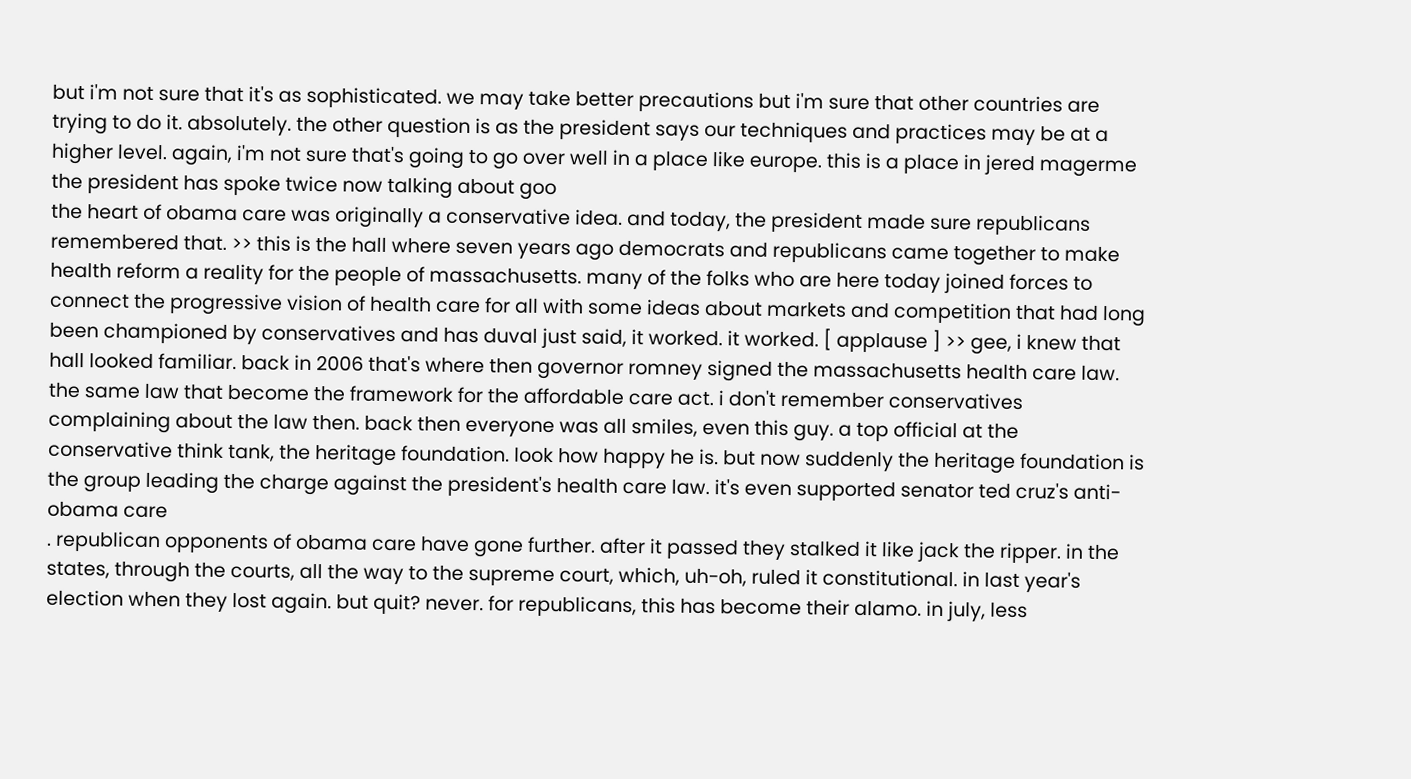but i'm not sure that it's as sophisticated. we may take better precautions but i'm sure that other countries are trying to do it. absolutely. the other question is as the president says our techniques and practices may be at a higher level. again, i'm not sure that's going to go over well in a place like europe. this is a place in jered magerme the president has spoke twice now talking about goo
the heart of obama care was originally a conservative idea. and today, the president made sure republicans remembered that. >> this is the hall where seven years ago democrats and republicans came together to make health reform a reality for the people of massachusetts. many of the folks who are here today joined forces to connect the progressive vision of health care for all with some ideas about markets and competition that had long been championed by conservatives and has duval just said, it worked. it worked. [ applause ] >> gee, i knew that hall looked familiar. back in 2006 that's where then governor romney signed the massachusetts health care law. the same law that become the framework for the affordable care act. i don't remember conservatives complaining about the law then. back then everyone was all smiles, even this guy. a top official at the conservative think tank, the heritage foundation. look how happy he is. but now suddenly the heritage foundation is the group leading the charge against the president's health care law. it's even supported senator ted cruz's anti-obama care
. republican opponents of obama care have gone further. after it passed they stalked it like jack the ripper. in the states, through the courts, all the way to the supreme court, which, uh-oh, ruled it constitutional. in last year's election when they lost again. but quit? never. for republicans, this has become their alamo. in july, less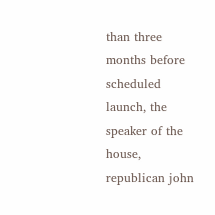than three months before scheduled launch, the speaker of the house, republican john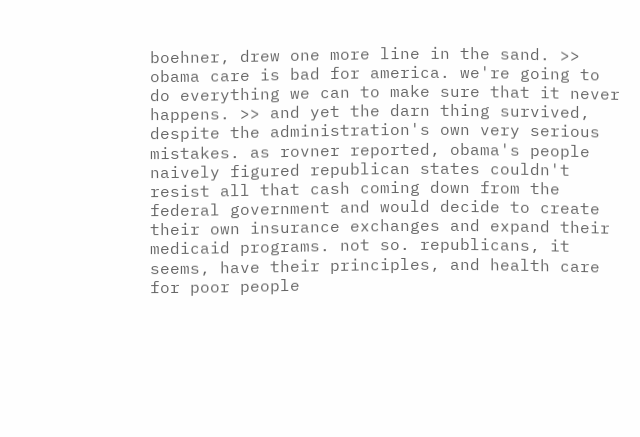boehner, drew one more line in the sand. >> obama care is bad for america. we're going to do everything we can to make sure that it never happens. >> and yet the darn thing survived, despite the administration's own very serious mistakes. as rovner reported, obama's people naively figured republican states couldn't resist all that cash coming down from the federal government and would decide to create their own insurance exchanges and expand their medicaid programs. not so. republicans, it seems, have their principles, and health care for poor people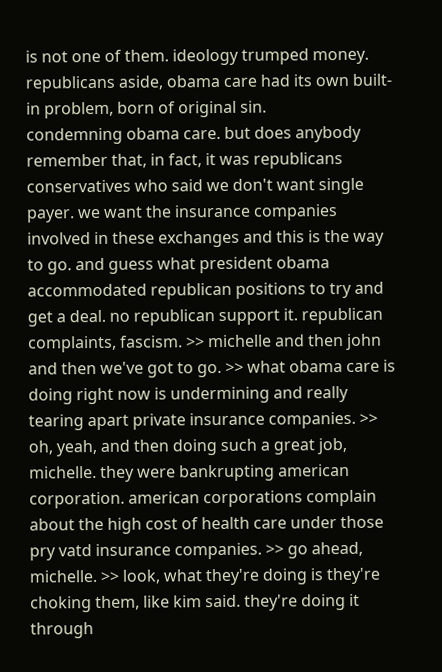is not one of them. ideology trumped money. republicans aside, obama care had its own built-in problem, born of original sin.
condemning obama care. but does anybody remember that, in fact, it was republicans conservatives who said we don't want single payer. we want the insurance companies involved in these exchanges and this is the way to go. and guess what president obama accommodated republican positions to try and get a deal. no republican support it. republican complaints, fascism. >> michelle and then john and then we've got to go. >> what obama care is doing right now is undermining and really tearing apart private insurance companies. >> oh, yeah, and then doing such a great job, michelle. they were bankrupting american corporation. american corporations complain about the high cost of health care under those pry vatd insurance companies. >> go ahead, michelle. >> look, what they're doing is they're choking them, like kim said. they're doing it through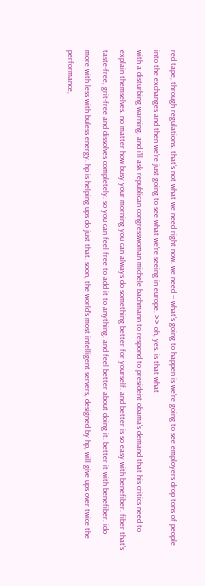red tape, through regulations. that's not what we need right now. we need -- what's going to happen is we're going to see employers drop tons of people into the exchanges and then we're just going to see what we're seeing in europe. >> oh, yes. is that what
with a disturbing warning. and i'll ask republican congresswoman michele bachmann to respond to president obama's demand that his critics need to explain themselves. no matter how busy your morning you can always do something better for yourself. and better is so easy with benefiber. fiber that's taste-free, grit-free and dissolves completely. so you can feel free to add it to anything. and feel better about doing it. better it with benefiber. ido more with less with buless energy. hp is helping ups do just that. soon, the world's most intelligent servers, designed by hp, will give ups over twice the performance,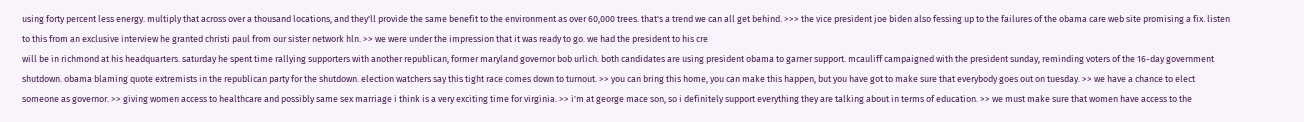using forty percent less energy. multiply that across over a thousand locations, and they'll provide the same benefit to the environment as over 60,000 trees. that's a trend we can all get behind. >>> the vice president joe biden also fessing up to the failures of the obama care web site promising a fix. listen to this from an exclusive interview he granted christi paul from our sister network hln. >> we were under the impression that it was ready to go. we had the president to his cre
will be in richmond at his headquarters. saturday he spent time rallying supporters with another republican, former maryland governor bob urlich. both candidates are using president obama to garner support. mcauliff campaigned with the president sunday, reminding voters of the 16-day government shutdown. obama blaming quote extremists in the republican party for the shutdown. election watchers say this tight race comes down to turnout. >> you can bring this home, you can make this happen, but you have got to make sure that everybody goes out on tuesday. >> we have a chance to elect someone as governor. >> giving women access to healthcare and possibly same sex marriage i think is a very exciting time for virginia. >> i'm at george mace son, so i definitely support everything they are talking about in terms of education. >> we must make sure that women have access to the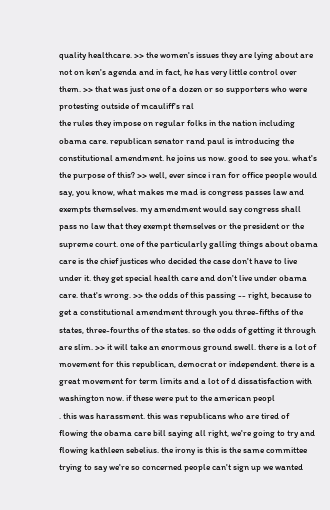quality healthcare. >> the women's issues they are lying about are not on ken's agenda and in fact, he has very little control over them. >> that was just one of a dozen or so supporters who were protesting outside of mcauliff's ral
the rules they impose on regular folks in the nation including obama care. republican senator rand paul is introducing the constitutional amendment. he joins us now. good to see you. what's the purpose of this? >> well, ever since i ran for office people would say, you know, what makes me mad is congress passes law and exempts themselves. my amendment would say congress shall pass no law that they exempt themselves or the president or the supreme court. one of the particularly galling things about obama care is the chief justices who decided the case don't have to live under it. they get special health care and don't live under obama care. that's wrong. >> the odds of this passing -- right, because to get a constitutional amendment through you three-fifths of the states, three-fourths of the states. so the odds of getting it through are slim. >> it will take an enormous ground swell. there is a lot of movement for this republican, democrat or independent. there is a great movement for term limits and a lot of d dissatisfaction with washington now. if these were put to the american peopl
. this was harassment. this was republicans who are tired of flowing the obama care bill saying all right, we're going to try and flowing kathleen sebelius. the irony is this is the same committee trying to say we're so concerned people can't sign up we wanted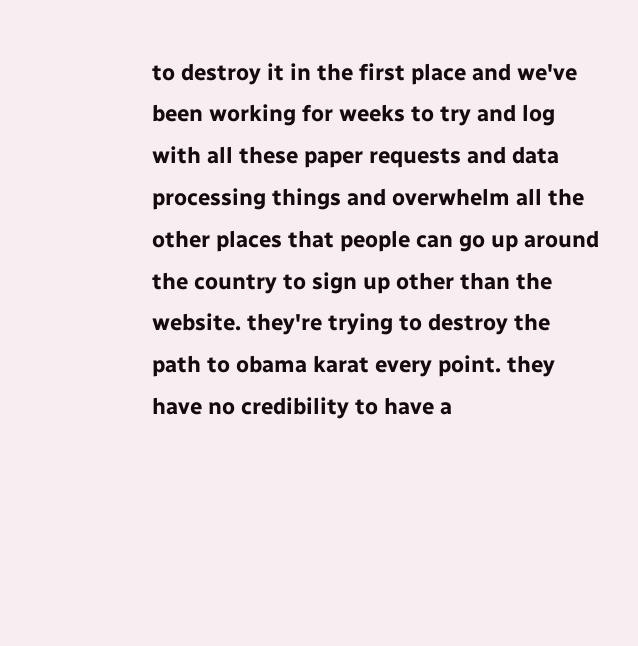to destroy it in the first place and we've been working for weeks to try and log with all these paper requests and data processing things and overwhelm all the other places that people can go up around the country to sign up other than the website. they're trying to destroy the path to obama karat every point. they have no credibility to have a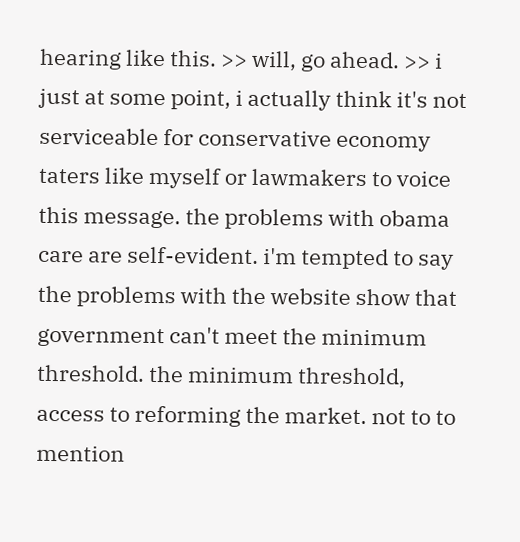hearing like this. >> will, go ahead. >> i just at some point, i actually think it's not serviceable for conservative economy taters like myself or lawmakers to voice this message. the problems with obama care are self-evident. i'm tempted to say the problems with the website show that government can't meet the minimum threshold. the minimum threshold, access to reforming the market. not to to mention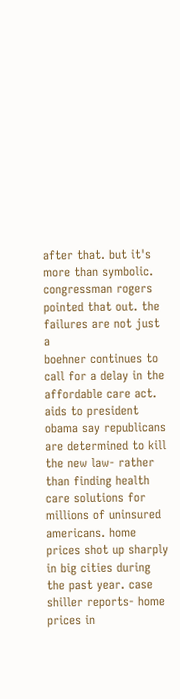after that. but it's more than symbolic. congressman rogers pointed that out. the failures are not just a
boehner continues to call for a delay in the affordable care act. aids to president obama say republicans are determined to kill the new law- rather than finding health care solutions for millions of uninsured americans. home prices shot up sharply in big cities during the past year. case shiller reports- home prices in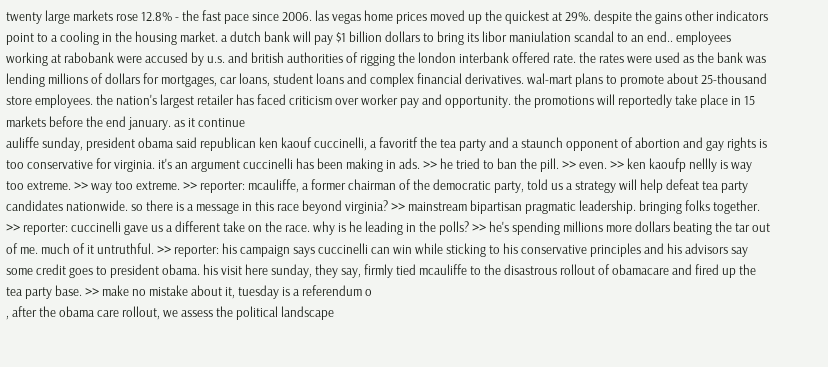twenty large markets rose 12.8% - the fast pace since 2006. las vegas home prices moved up the quickest at 29%. despite the gains other indicators point to a cooling in the housing market. a dutch bank will pay $1 billion dollars to bring its libor maniulation scandal to an end.. employees working at rabobank were accused by u.s. and british authorities of rigging the london interbank offered rate. the rates were used as the bank was lending millions of dollars for mortgages, car loans, student loans and complex financial derivatives. wal-mart plans to promote about 25-thousand store employees. the nation's largest retailer has faced criticism over worker pay and opportunity. the promotions will reportedly take place in 15 markets before the end january. as it continue
auliffe sunday, president obama said republican ken kaouf cuccinelli, a favoritf the tea party and a staunch opponent of abortion and gay rights is too conservative for virginia. it's an argument cuccinelli has been making in ads. >> he tried to ban the pill. >> even. >> ken kaoufp nellly is way too extreme. >> way too extreme. >> reporter: mcauliffe, a former chairman of the democratic party, told us a strategy will help defeat tea party candidates nationwide. so there is a message in this race beyond virginia? >> mainstream bipartisan pragmatic leadership. bringing folks together. >> reporter: cuccinelli gave us a different take on the race. why is he leading in the polls? >> he's spending millions more dollars beating the tar out of me. much of it untruthful. >> reporter: his campaign says cuccinelli can win while sticking to his conservative principles and his advisors say some credit goes to president obama. his visit here sunday, they say, firmly tied mcauliffe to the disastrous rollout of obamacare and fired up the tea party base. >> make no mistake about it, tuesday is a referendum o
, after the obama care rollout, we assess the political landscape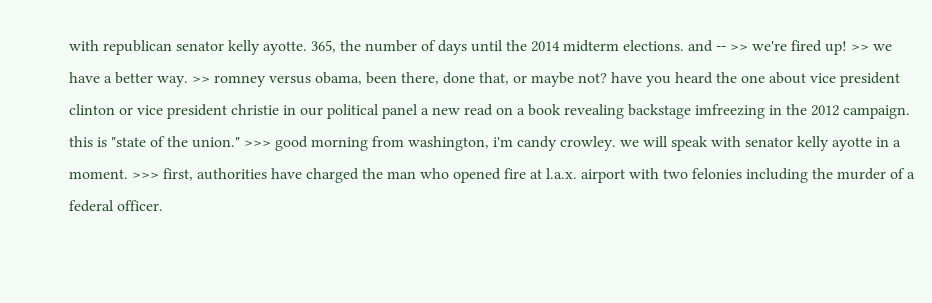with republican senator kelly ayotte. 365, the number of days until the 2014 midterm elections. and -- >> we're fired up! >> we have a better way. >> romney versus obama, been there, done that, or maybe not? have you heard the one about vice president clinton or vice president christie in our political panel a new read on a book revealing backstage imfreezing in the 2012 campaign. this is "state of the union." >>> good morning from washington, i'm candy crowley. we will speak with senator kelly ayotte in a moment. >>> first, authorities have charged the man who opened fire at l.a.x. airport with two felonies including the murder of a federal officer.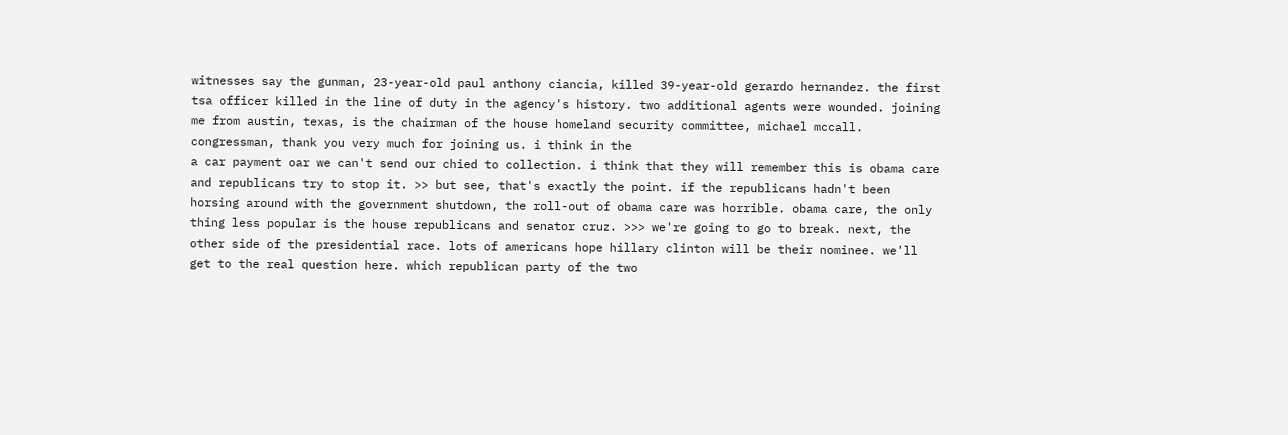witnesses say the gunman, 23-year-old paul anthony ciancia, killed 39-year-old gerardo hernandez. the first tsa officer killed in the line of duty in the agency's history. two additional agents were wounded. joining me from austin, texas, is the chairman of the house homeland security committee, michael mccall. congressman, thank you very much for joining us. i think in the
a car payment oar we can't send our chied to collection. i think that they will remember this is obama care and republicans try to stop it. >> but see, that's exactly the point. if the republicans hadn't been horsing around with the government shutdown, the roll-out of obama care was horrible. obama care, the only thing less popular is the house republicans and senator cruz. >>> we're going to go to break. next, the other side of the presidential race. lots of americans hope hillary clinton will be their nominee. we'll get to the real question here. which republican party of the two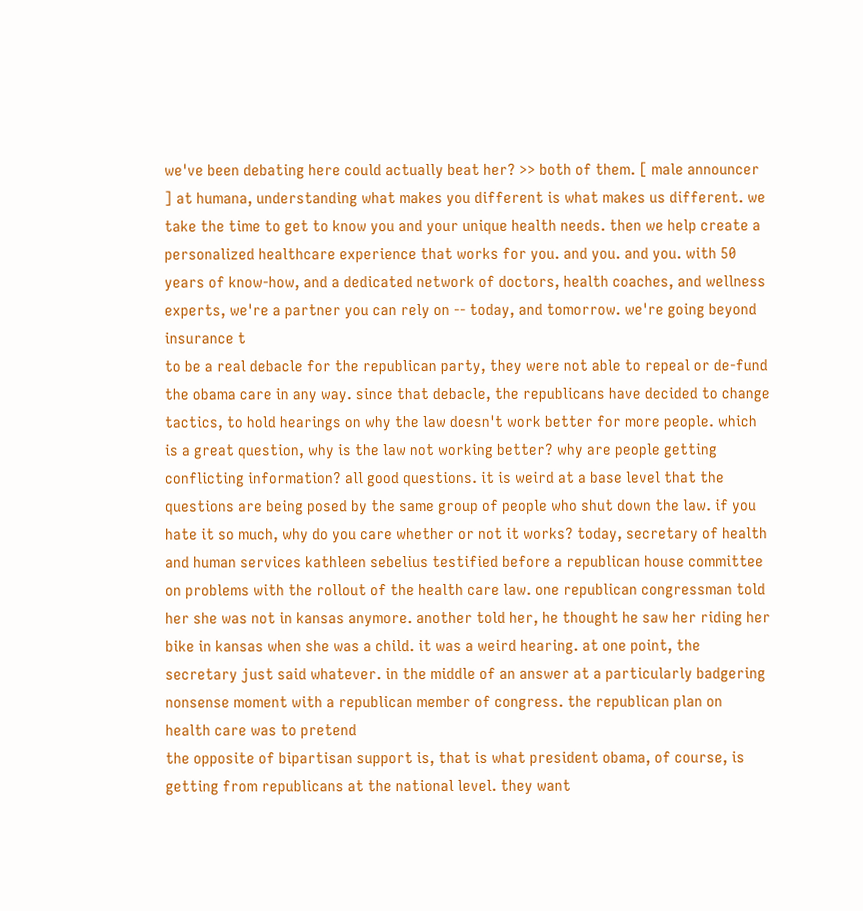we've been debating here could actually beat her? >> both of them. [ male announcer ] at humana, understanding what makes you different is what makes us different. we take the time to get to know you and your unique health needs. then we help create a personalized healthcare experience that works for you. and you. and you. with 50 years of know-how, and a dedicated network of doctors, health coaches, and wellness experts, we're a partner you can rely on -- today, and tomorrow. we're going beyond insurance t
to be a real debacle for the republican party, they were not able to repeal or de-fund the obama care in any way. since that debacle, the republicans have decided to change tactics, to hold hearings on why the law doesn't work better for more people. which is a great question, why is the law not working better? why are people getting conflicting information? all good questions. it is weird at a base level that the questions are being posed by the same group of people who shut down the law. if you hate it so much, why do you care whether or not it works? today, secretary of health and human services kathleen sebelius testified before a republican house committee on problems with the rollout of the health care law. one republican congressman told her she was not in kansas anymore. another told her, he thought he saw her riding her bike in kansas when she was a child. it was a weird hearing. at one point, the secretary just said whatever. in the middle of an answer at a particularly badgering nonsense moment with a republican member of congress. the republican plan on health care was to pretend
the opposite of bipartisan support is, that is what president obama, of course, is getting from republicans at the national level. they want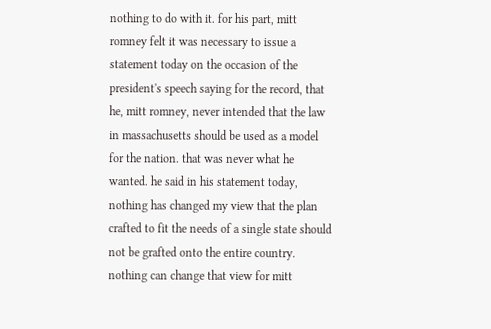nothing to do with it. for his part, mitt romney felt it was necessary to issue a statement today on the occasion of the president's speech saying for the record, that he, mitt romney, never intended that the law in massachusetts should be used as a model for the nation. that was never what he wanted. he said in his statement today, nothing has changed my view that the plan crafted to fit the needs of a single state should not be grafted onto the entire country. nothing can change that view for mitt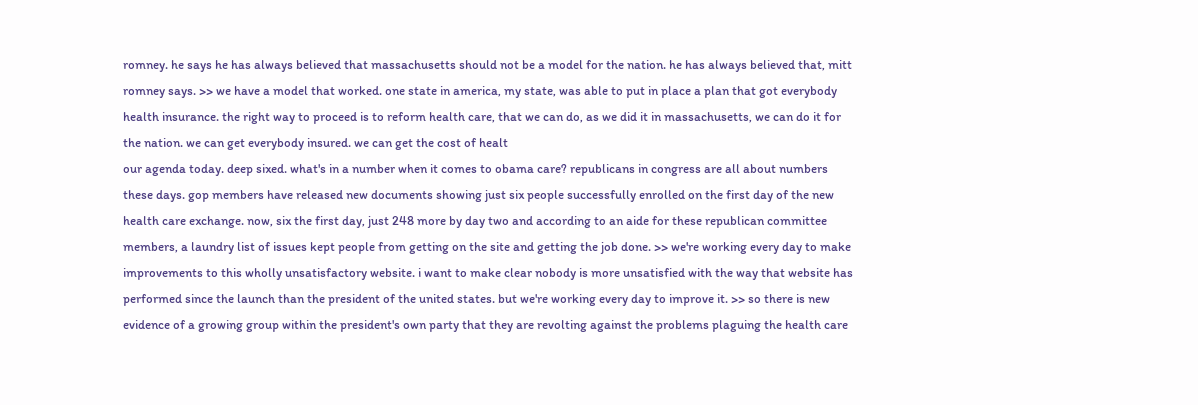romney. he says he has always believed that massachusetts should not be a model for the nation. he has always believed that, mitt romney says. >> we have a model that worked. one state in america, my state, was able to put in place a plan that got everybody health insurance. the right way to proceed is to reform health care, that we can do, as we did it in massachusetts, we can do it for the nation. we can get everybody insured. we can get the cost of healt
our agenda today. deep sixed. what's in a number when it comes to obama care? republicans in congress are all about numbers these days. gop members have released new documents showing just six people successfully enrolled on the first day of the new health care exchange. now, six the first day, just 248 more by day two and according to an aide for these republican committee members, a laundry list of issues kept people from getting on the site and getting the job done. >> we're working every day to make improvements to this wholly unsatisfactory website. i want to make clear nobody is more unsatisfied with the way that website has performed since the launch than the president of the united states. but we're working every day to improve it. >> so there is new evidence of a growing group within the president's own party that they are revolting against the problems plaguing the health care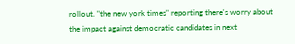rollout. "the new york times" reporting there's worry about the impact against democratic candidates in next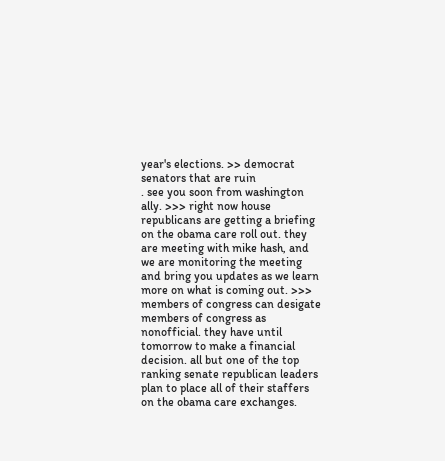year's elections. >> democrat senators that are ruin
. see you soon from washington ally. >>> right now house republicans are getting a briefing on the obama care roll out. they are meeting with mike hash, and we are monitoring the meeting and bring you updates as we learn more on what is coming out. >>> members of congress can desigate members of congress as nonofficial. they have until tomorrow to make a financial decision. all but one of the top ranking senate republican leaders plan to place all of their staffers on the obama care exchanges.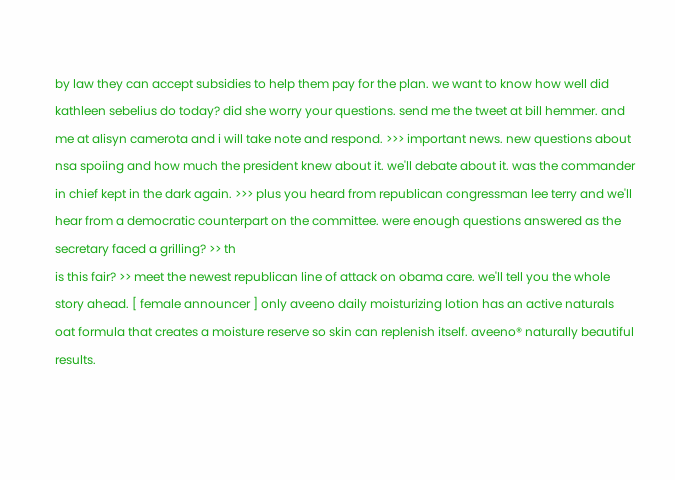by law they can accept subsidies to help them pay for the plan. we want to know how well did kathleen sebelius do today? did she worry your questions. send me the tweet at bill hemmer. and me at alisyn camerota and i will take note and respond. >>> important news. new questions about nsa spoiing and how much the president knew about it. we'll debate about it. was the commander in chief kept in the dark again. >>> plus you heard from republican congressman lee terry and we'll hear from a democratic counterpart on the committee. were enough questions answered as the secretary faced a grilling? >> th
is this fair? >> meet the newest republican line of attack on obama care. we'll tell you the whole story ahead. [ female announcer ] only aveeno daily moisturizing lotion has an active naturals oat formula that creates a moisture reserve so skin can replenish itself. aveeno® naturally beautiful results.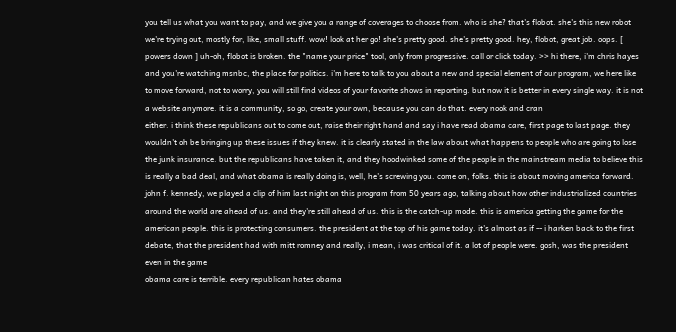you tell us what you want to pay, and we give you a range of coverages to choose from. who is she? that's flobot. she's this new robot we're trying out, mostly for, like, small stuff. wow! look at her go! she's pretty good. she's pretty good. hey, flobot, great job. oops. [ powers down ] uh-oh, flobot is broken. the "name your price" tool, only from progressive. call or click today. >> hi there, i'm chris hayes and you're watching msnbc, the place for politics. i'm here to talk to you about a new and special element of our program, we here like to move forward, not to worry, you will still find videos of your favorite shows in reporting. but now it is better in every single way. it is not a website anymore. it is a community, so go, create your own, because you can do that. every nook and cran
either. i think these republicans out to come out, raise their right hand and say i have read obama care, first page to last page. they wouldn't oh be bringing up these issues if they knew. it is clearly stated in the law about what happens to people who are going to lose the junk insurance. but the republicans have taken it, and they hoodwinked some of the people in the mainstream media to believe this is really a bad deal, and what obama is really doing is, well, he's screwing you. come on, folks. this is about moving america forward. john f. kennedy, we played a clip of him last night on this program from 50 years ago, talking about how other industrialized countries around the world are ahead of us. and they're still ahead of us. this is the catch-up mode. this is america getting the game for the american people. this is protecting consumers. the president at the top of his game today. it's almost as if -- i harken back to the first debate, that the president had with mitt romney and really, i mean, i was critical of it. a lot of people were. gosh, was the president even in the game
obama care is terrible. every republican hates obama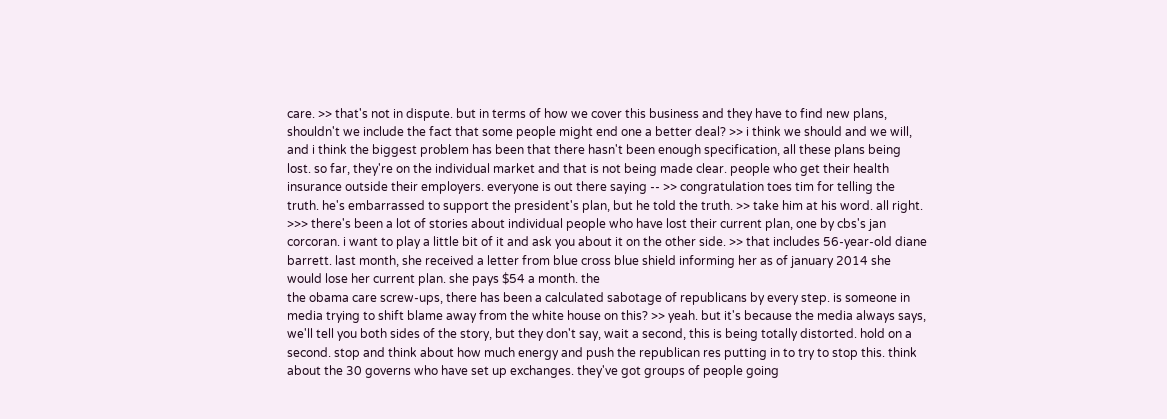care. >> that's not in dispute. but in terms of how we cover this business and they have to find new plans, shouldn't we include the fact that some people might end one a better deal? >> i think we should and we will, and i think the biggest problem has been that there hasn't been enough specification, all these plans being lost. so far, they're on the individual market and that is not being made clear. people who get their health insurance outside their employers. everyone is out there saying -- >> congratulation toes tim for telling the truth. he's embarrassed to support the president's plan, but he told the truth. >> take him at his word. all right. >>> there's been a lot of stories about individual people who have lost their current plan, one by cbs's jan corcoran. i want to play a little bit of it and ask you about it on the other side. >> that includes 56-year-old diane barrett. last month, she received a letter from blue cross blue shield informing her as of january 2014 she would lose her current plan. she pays $54 a month. the
the obama care screw-ups, there has been a calculated sabotage of republicans by every step. is someone in media trying to shift blame away from the white house on this? >> yeah. but it's because the media always says, we'll tell you both sides of the story, but they don't say, wait a second, this is being totally distorted. hold on a second. stop and think about how much energy and push the republican res putting in to try to stop this. think about the 30 governs who have set up exchanges. they've got groups of people going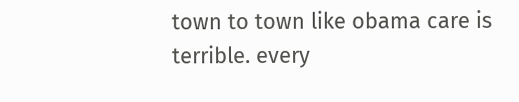town to town like obama care is terrible. every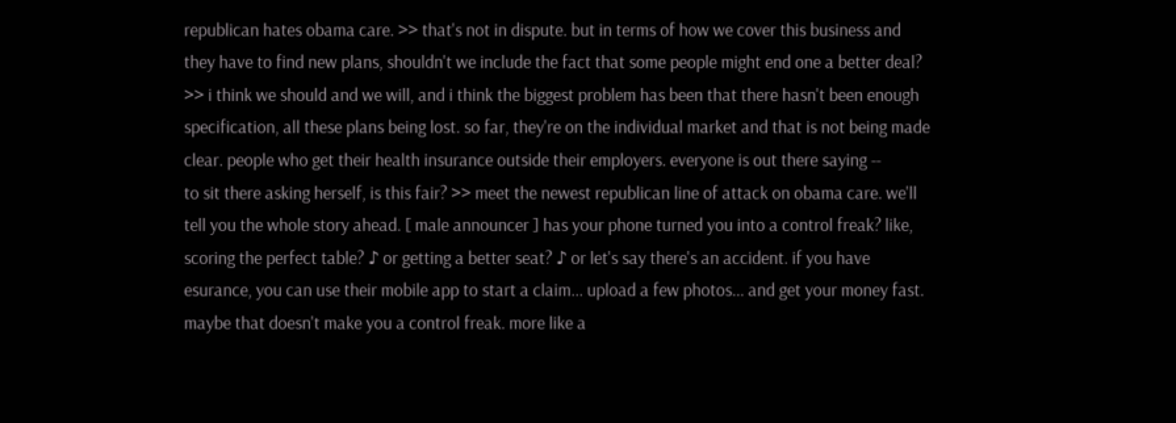republican hates obama care. >> that's not in dispute. but in terms of how we cover this business and they have to find new plans, shouldn't we include the fact that some people might end one a better deal? >> i think we should and we will, and i think the biggest problem has been that there hasn't been enough specification, all these plans being lost. so far, they're on the individual market and that is not being made clear. people who get their health insurance outside their employers. everyone is out there saying --
to sit there asking herself, is this fair? >> meet the newest republican line of attack on obama care. we'll tell you the whole story ahead. [ male announcer ] has your phone turned you into a control freak? like, scoring the perfect table? ♪ or getting a better seat? ♪ or let's say there's an accident. if you have esurance, you can use their mobile app to start a claim... upload a few photos... and get your money fast. maybe that doesn't make you a control freak. more like a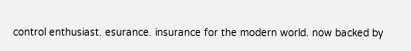control enthusiast. esurance. insurance for the modern world. now backed by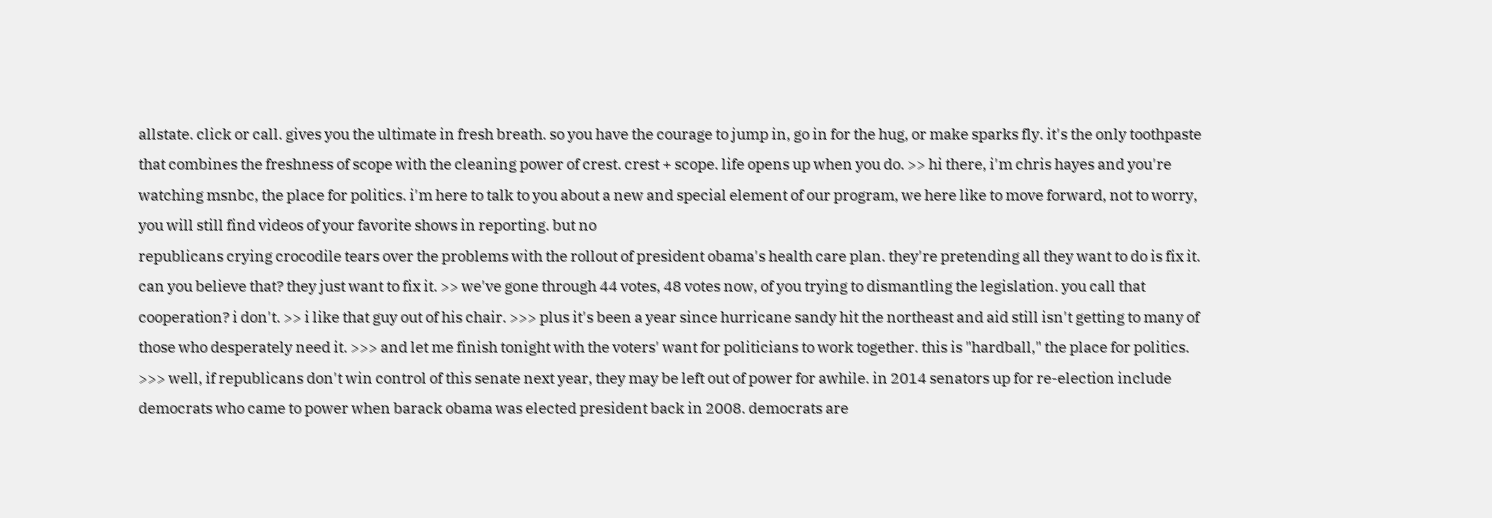allstate. click or call. gives you the ultimate in fresh breath. so you have the courage to jump in, go in for the hug, or make sparks fly. it's the only toothpaste that combines the freshness of scope with the cleaning power of crest. crest + scope. life opens up when you do. >> hi there, i'm chris hayes and you're watching msnbc, the place for politics. i'm here to talk to you about a new and special element of our program, we here like to move forward, not to worry, you will still find videos of your favorite shows in reporting. but no
republicans crying crocodile tears over the problems with the rollout of president obama's health care plan. they're pretending all they want to do is fix it. can you believe that? they just want to fix it. >> we've gone through 44 votes, 48 votes now, of you trying to dismantling the legislation. you call that cooperation? i don't. >> i like that guy out of his chair. >>> plus it's been a year since hurricane sandy hit the northeast and aid still isn't getting to many of those who desperately need it. >>> and let me finish tonight with the voters' want for politicians to work together. this is "hardball," the place for politics. >>> well, if republicans don't win control of this senate next year, they may be left out of power for awhile. in 2014 senators up for re-election include democrats who came to power when barack obama was elected president back in 2008. democrats are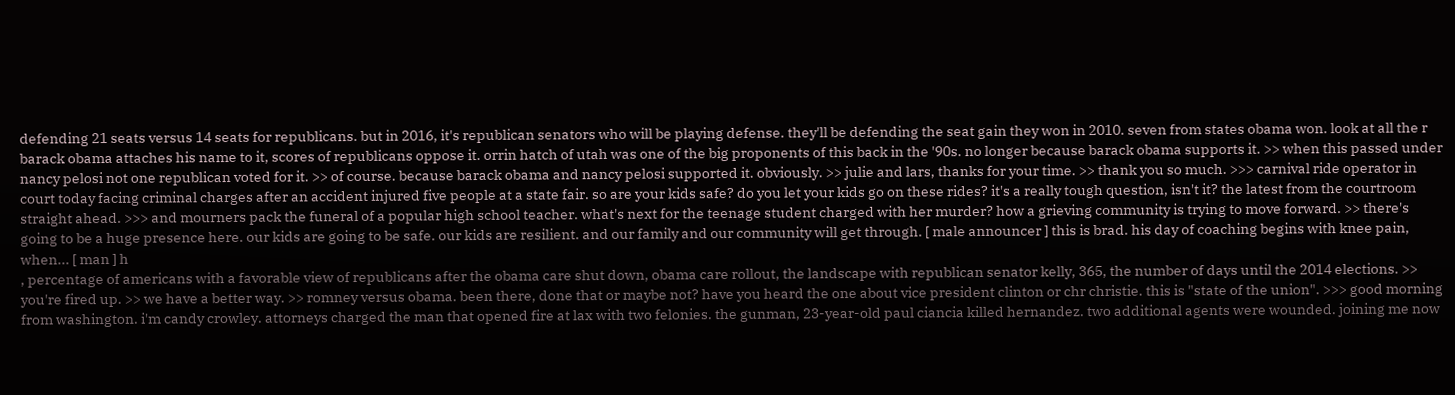defending 21 seats versus 14 seats for republicans. but in 2016, it's republican senators who will be playing defense. they'll be defending the seat gain they won in 2010. seven from states obama won. look at all the r
barack obama attaches his name to it, scores of republicans oppose it. orrin hatch of utah was one of the big proponents of this back in the '90s. no longer because barack obama supports it. >> when this passed under nancy pelosi not one republican voted for it. >> of course. because barack obama and nancy pelosi supported it. obviously. >> julie and lars, thanks for your time. >> thank you so much. >>> carnival ride operator in court today facing criminal charges after an accident injured five people at a state fair. so are your kids safe? do you let your kids go on these rides? it's a really tough question, isn't it? the latest from the courtroom straight ahead. >>> and mourners pack the funeral of a popular high school teacher. what's next for the teenage student charged with her murder? how a grieving community is trying to move forward. >> there's going to be a huge presence here. our kids are going to be safe. our kids are resilient. and our family and our community will get through. [ male announcer ] this is brad. his day of coaching begins with knee pain, when... [ man ] h
, percentage of americans with a favorable view of republicans after the obama care shut down, obama care rollout, the landscape with republican senator kelly, 365, the number of days until the 2014 elections. >> you're fired up. >> we have a better way. >> romney versus obama. been there, done that or maybe not? have you heard the one about vice president clinton or chr christie. this is "state of the union". >>> good morning from washington. i'm candy crowley. attorneys charged the man that opened fire at lax with two felonies. the gunman, 23-year-old paul ciancia killed hernandez. two additional agents were wounded. joining me now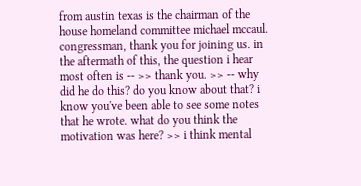from austin texas is the chairman of the house homeland committee michael mccaul. congressman, thank you for joining us. in the aftermath of this, the question i hear most often is -- >> thank you. >> -- why did he do this? do you know about that? i know you've been able to see some notes that he wrote. what do you think the motivation was here? >> i think mental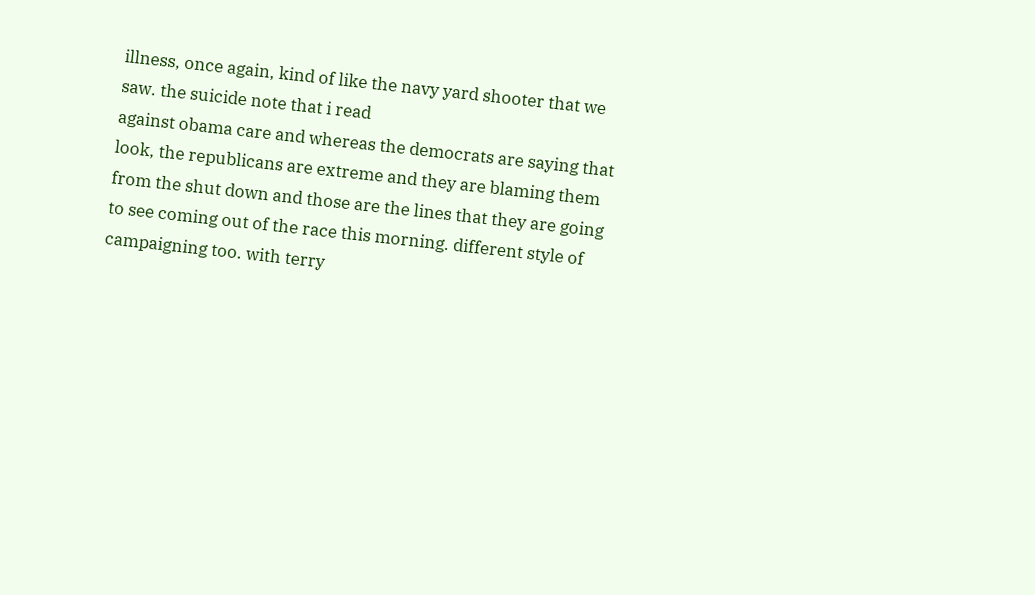illness, once again, kind of like the navy yard shooter that we saw. the suicide note that i read
against obama care and whereas the democrats are saying that look, the republicans are extreme and they are blaming them from the shut down and those are the lines that they are going to see coming out of the race this morning. different style of campaigning too. with terry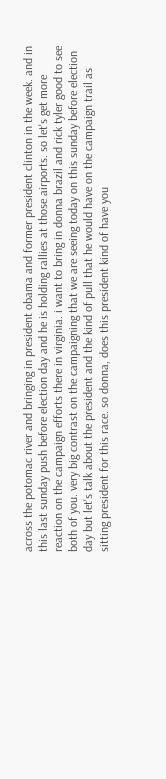across the potomac river and bringing in president obama and former president clinton in the week. and in this last sunday push before election day and he is holding rallies at those airports. so let's get more reaction on the campaign efforts there in virginia. i want to bring in donna brazil and rick tyler good to see both of you. very big contrast on the campaigning that we are seeing today on this sunday before election day but let's talk about the president and the kind of pull that he would have on the campaign trail as sitting president for this race. so donna, does this president kind of have you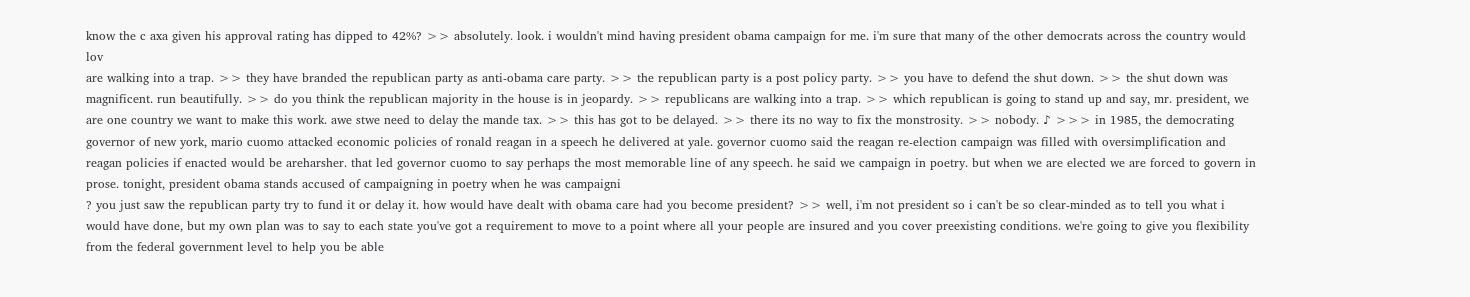know the c axa given his approval rating has dipped to 42%? >> absolutely. look. i wouldn't mind having president obama campaign for me. i'm sure that many of the other democrats across the country would lov
are walking into a trap. >> they have branded the republican party as anti-obama care party. >> the republican party is a post policy party. >> you have to defend the shut down. >> the shut down was magnificent. run beautifully. >> do you think the republican majority in the house is in jeopardy. >> republicans are walking into a trap. >> which republican is going to stand up and say, mr. president, we are one country we want to make this work. awe stwe need to delay the mande tax. >> this has got to be delayed. >> there its no way to fix the monstrosity. >> nobody. ♪ >>> in 1985, the democrating governor of new york, mario cuomo attacked economic policies of ronald reagan in a speech he delivered at yale. governor cuomo said the reagan re-election campaign was filled with oversimplification and reagan policies if enacted would be areharsher. that led governor cuomo to say perhaps the most memorable line of any speech. he said we campaign in poetry. but when we are elected we are forced to govern in prose. tonight, president obama stands accused of campaigning in poetry when he was campaigni
? you just saw the republican party try to fund it or delay it. how would have dealt with obama care had you become president? >> well, i'm not president so i can't be so clear-minded as to tell you what i would have done, but my own plan was to say to each state you've got a requirement to move to a point where all your people are insured and you cover preexisting conditions. we're going to give you flexibility from the federal government level to help you be able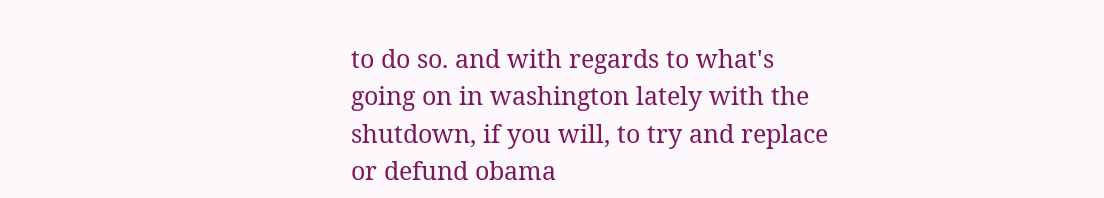to do so. and with regards to what's going on in washington lately with the shutdown, if you will, to try and replace or defund obama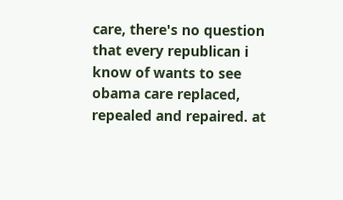care, there's no question that every republican i know of wants to see obama care replaced, repealed and repaired. at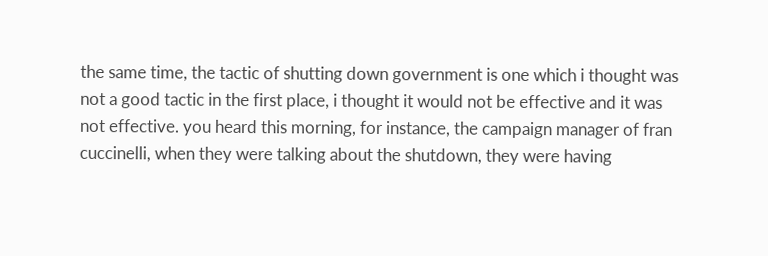the same time, the tactic of shutting down government is one which i thought was not a good tactic in the first place, i thought it would not be effective and it was not effective. you heard this morning, for instance, the campaign manager of fran cuccinelli, when they were talking about the shutdown, they were having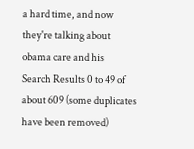a hard time, and now they're talking about obama care and his
Search Results 0 to 49 of about 609 (some duplicates have been removed)